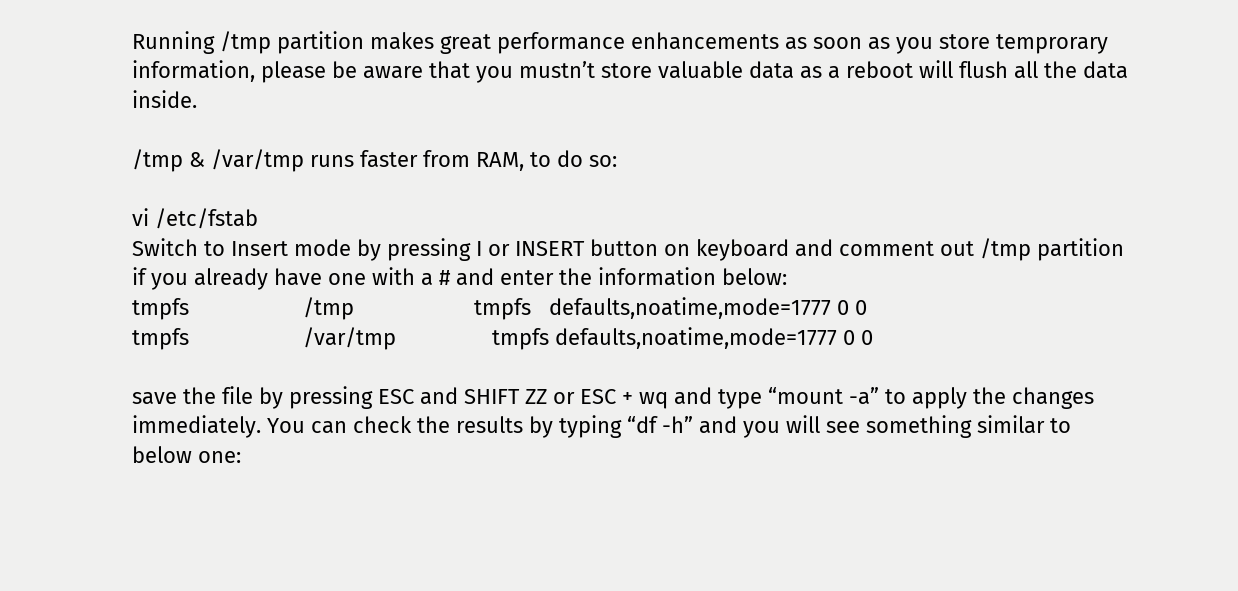Running /tmp partition makes great performance enhancements as soon as you store temprorary information, please be aware that you mustn’t store valuable data as a reboot will flush all the data inside.

/tmp & /var/tmp runs faster from RAM, to do so:

vi /etc/fstab
Switch to Insert mode by pressing I or INSERT button on keyboard and comment out /tmp partition if you already have one with a # and enter the information below:
tmpfs                   /tmp                    tmpfs   defaults,noatime,mode=1777 0 0
tmpfs                   /var/tmp                tmpfs defaults,noatime,mode=1777 0 0

save the file by pressing ESC and SHIFT ZZ or ESC + wq and type “mount -a” to apply the changes immediately. You can check the results by typing “df -h” and you will see something similar to below one: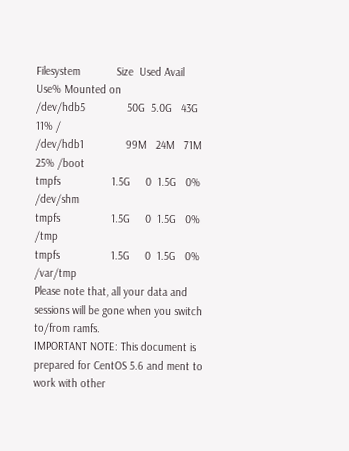Filesystem            Size  Used Avail Use% Mounted on
/dev/hdb5              50G  5.0G   43G  11% /
/dev/hdb1              99M   24M   71M  25% /boot
tmpfs                 1.5G     0  1.5G   0% /dev/shm
tmpfs                 1.5G     0  1.5G   0% /tmp
tmpfs                 1.5G     0  1.5G   0% /var/tmp
Please note that, all your data and sessions will be gone when you switch to/from ramfs.
IMPORTANT NOTE: This document is prepared for CentOS 5.6 and ment to work with other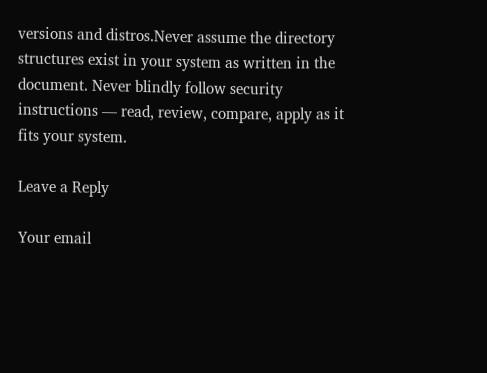versions and distros.Never assume the directory structures exist in your system as written in the document. Never blindly follow security instructions — read, review, compare, apply as it fits your system.

Leave a Reply

Your email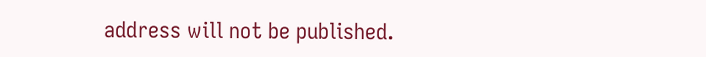address will not be published.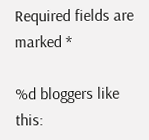Required fields are marked *

%d bloggers like this: